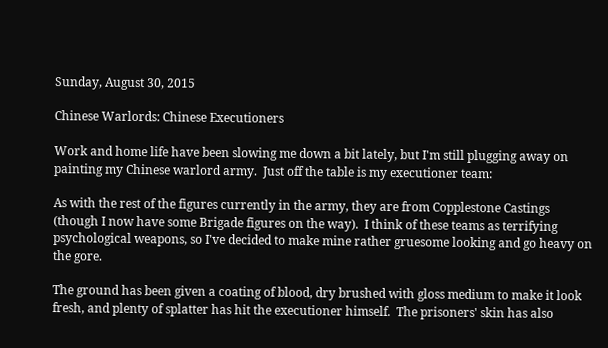Sunday, August 30, 2015

Chinese Warlords: Chinese Executioners

Work and home life have been slowing me down a bit lately, but I'm still plugging away on painting my Chinese warlord army.  Just off the table is my executioner team:

As with the rest of the figures currently in the army, they are from Copplestone Castings (though I now have some Brigade figures on the way).  I think of these teams as terrifying psychological weapons, so I've decided to make mine rather gruesome looking and go heavy on the gore.

The ground has been given a coating of blood, dry brushed with gloss medium to make it look fresh, and plenty of splatter has hit the executioner himself.  The prisoners' skin has also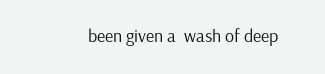been given a  wash of deep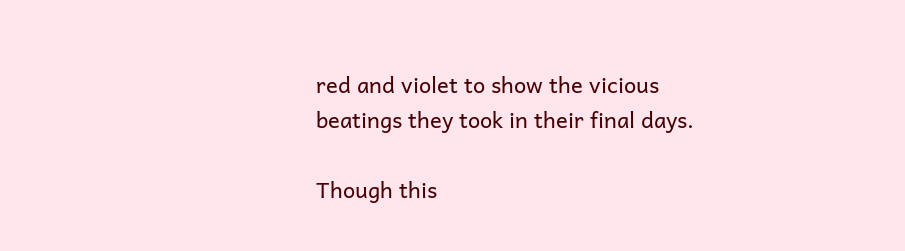red and violet to show the vicious beatings they took in their final days.

Though this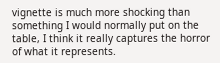vignette is much more shocking than something I would normally put on the table, I think it really captures the horror of what it represents.